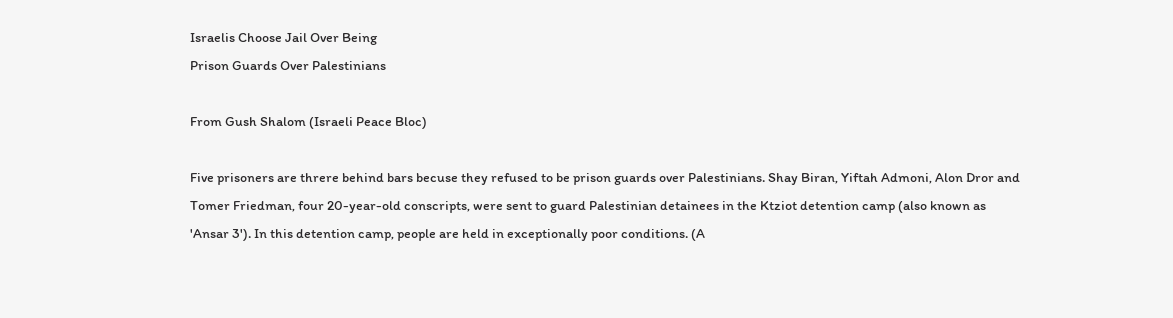Israelis Choose Jail Over Being
Prison Guards Over Palestinians

From Gush Shalom (Israeli Peace Bloc)

Five prisoners are threre behind bars becuse they refused to be prison guards over Palestinians. Shay Biran, Yiftah Admoni, Alon Dror and Tomer Friedman, four 20-year-old conscripts, were sent to guard Palestinian detainees in the Ktziot detention camp (also known as 'Ansar 3'). In this detention camp, people are held in exceptionally poor conditions. (A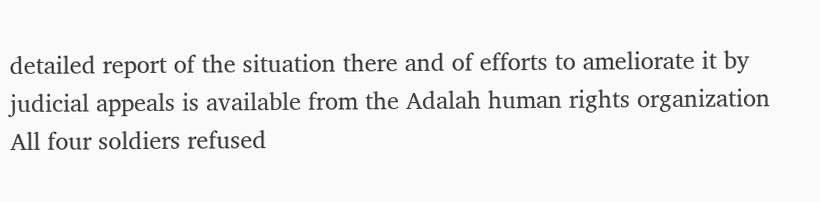detailed report of the situation there and of efforts to ameliorate it by judicial appeals is available from the Adalah human rights organization
All four soldiers refused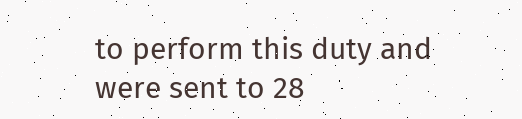to perform this duty and were sent to 28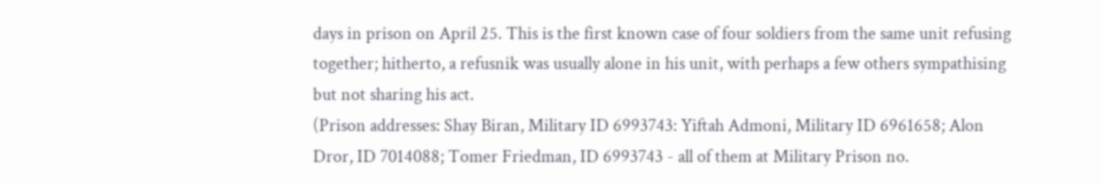days in prison on April 25. This is the first known case of four soldiers from the same unit refusing together; hitherto, a refusnik was usually alone in his unit, with perhaps a few others sympathising but not sharing his act.
(Prison addresses: Shay Biran, Military ID 6993743: Yiftah Admoni, Military ID 6961658; Alon Dror, ID 7014088; Tomer Friedman, ID 6993743 - all of them at Military Prison no.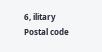6, ilitary Postal code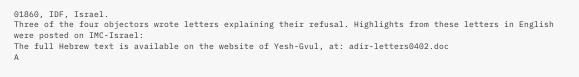01860, IDF, Israel.
Three of the four objectors wrote letters explaining their refusal. Highlights from these letters in English were posted on IMC-Israel:
The full Hebrew text is available on the website of Yesh-Gvul, at: adir-letters0402.doc
A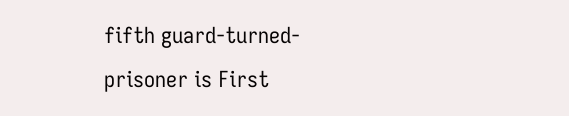fifth guard-turned-prisoner is First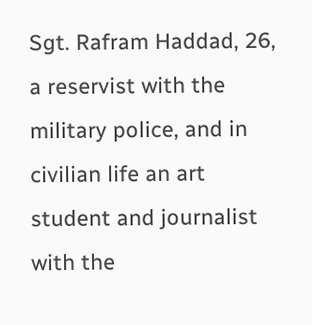Sgt. Rafram Haddad, 26, a reservist with the military police, and in civilian life an art student and journalist with the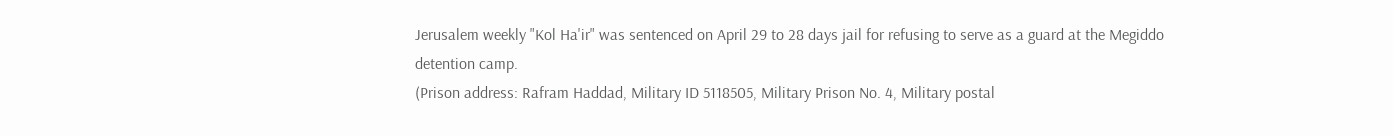Jerusalem weekly "Kol Ha'ir" was sentenced on April 29 to 28 days jail for refusing to serve as a guard at the Megiddo detention camp.
(Prison address: Rafram Haddad, Military ID 5118505, Military Prison No. 4, Military postal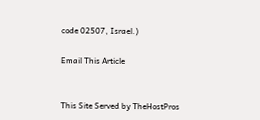code 02507, Israel.)

Email This Article


This Site Served by TheHostPros